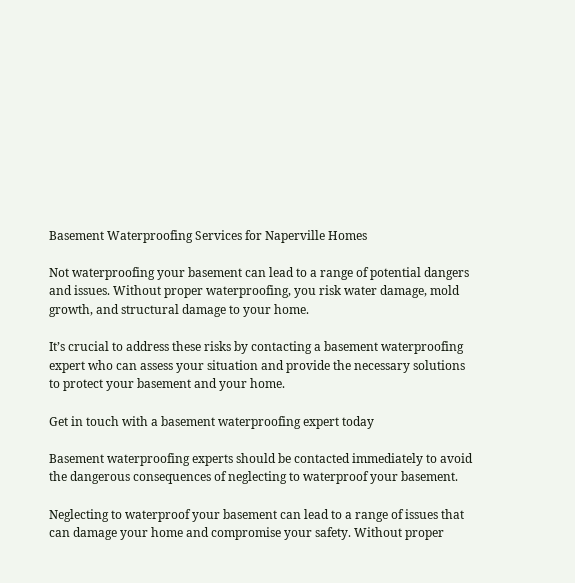Basement Waterproofing Services for Naperville Homes

Not waterproofing your basement can lead to a range of potential dangers and issues. Without proper waterproofing, you risk water damage, mold growth, and structural damage to your home.

It’s crucial to address these risks by contacting a basement waterproofing expert who can assess your situation and provide the necessary solutions to protect your basement and your home.

Get in touch with a basement waterproofing expert today

Basement waterproofing experts should be contacted immediately to avoid the dangerous consequences of neglecting to waterproof your basement.

Neglecting to waterproof your basement can lead to a range of issues that can damage your home and compromise your safety. Without proper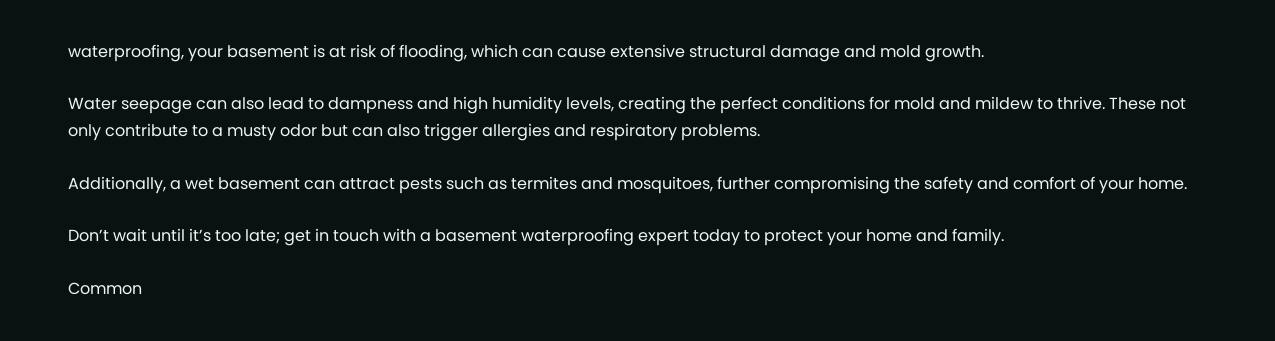waterproofing, your basement is at risk of flooding, which can cause extensive structural damage and mold growth.

Water seepage can also lead to dampness and high humidity levels, creating the perfect conditions for mold and mildew to thrive. These not only contribute to a musty odor but can also trigger allergies and respiratory problems.

Additionally, a wet basement can attract pests such as termites and mosquitoes, further compromising the safety and comfort of your home.

Don’t wait until it’s too late; get in touch with a basement waterproofing expert today to protect your home and family.

Common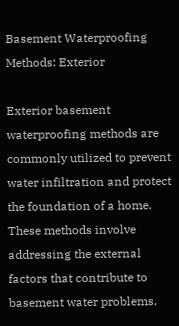Basement Waterproofing Methods: Exterior

Exterior basement waterproofing methods are commonly utilized to prevent water infiltration and protect the foundation of a home. These methods involve addressing the external factors that contribute to basement water problems.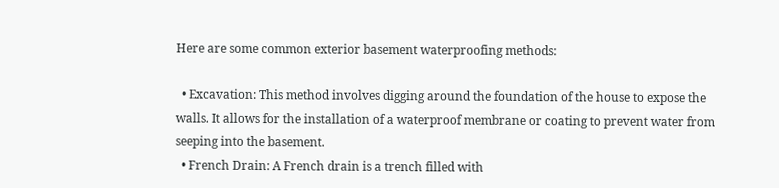Here are some common exterior basement waterproofing methods:

  • Excavation: This method involves digging around the foundation of the house to expose the walls. It allows for the installation of a waterproof membrane or coating to prevent water from seeping into the basement.
  • French Drain: A French drain is a trench filled with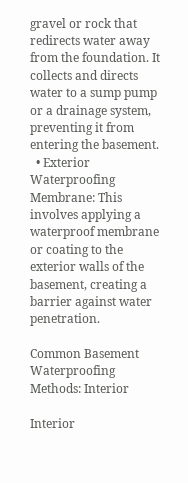gravel or rock that redirects water away from the foundation. It collects and directs water to a sump pump or a drainage system, preventing it from entering the basement.
  • Exterior Waterproofing Membrane: This involves applying a waterproof membrane or coating to the exterior walls of the basement, creating a barrier against water penetration.

Common Basement Waterproofing Methods: Interior

Interior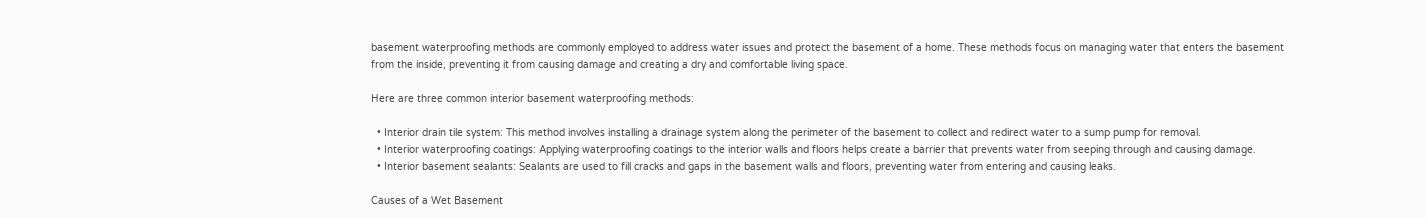basement waterproofing methods are commonly employed to address water issues and protect the basement of a home. These methods focus on managing water that enters the basement from the inside, preventing it from causing damage and creating a dry and comfortable living space.

Here are three common interior basement waterproofing methods:

  • Interior drain tile system: This method involves installing a drainage system along the perimeter of the basement to collect and redirect water to a sump pump for removal.
  • Interior waterproofing coatings: Applying waterproofing coatings to the interior walls and floors helps create a barrier that prevents water from seeping through and causing damage.
  • Interior basement sealants: Sealants are used to fill cracks and gaps in the basement walls and floors, preventing water from entering and causing leaks.

Causes of a Wet Basement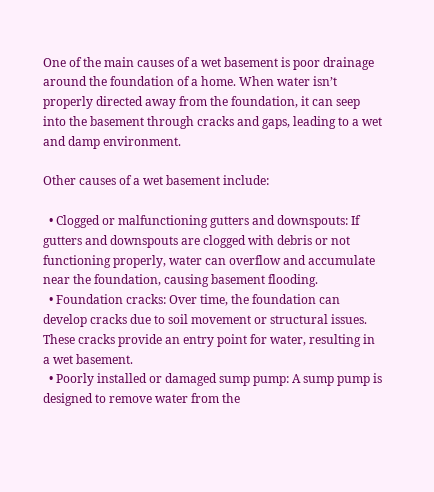One of the main causes of a wet basement is poor drainage around the foundation of a home. When water isn’t properly directed away from the foundation, it can seep into the basement through cracks and gaps, leading to a wet and damp environment.

Other causes of a wet basement include:

  • Clogged or malfunctioning gutters and downspouts: If gutters and downspouts are clogged with debris or not functioning properly, water can overflow and accumulate near the foundation, causing basement flooding.
  • Foundation cracks: Over time, the foundation can develop cracks due to soil movement or structural issues. These cracks provide an entry point for water, resulting in a wet basement.
  • Poorly installed or damaged sump pump: A sump pump is designed to remove water from the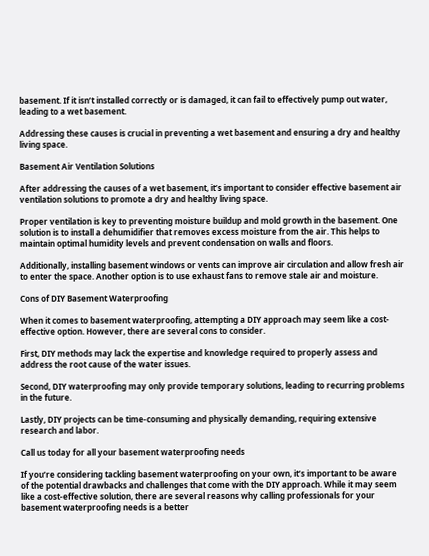basement. If it isn’t installed correctly or is damaged, it can fail to effectively pump out water, leading to a wet basement.

Addressing these causes is crucial in preventing a wet basement and ensuring a dry and healthy living space.

Basement Air Ventilation Solutions

After addressing the causes of a wet basement, it’s important to consider effective basement air ventilation solutions to promote a dry and healthy living space.

Proper ventilation is key to preventing moisture buildup and mold growth in the basement. One solution is to install a dehumidifier that removes excess moisture from the air. This helps to maintain optimal humidity levels and prevent condensation on walls and floors.

Additionally, installing basement windows or vents can improve air circulation and allow fresh air to enter the space. Another option is to use exhaust fans to remove stale air and moisture.

Cons of DIY Basement Waterproofing

When it comes to basement waterproofing, attempting a DIY approach may seem like a cost-effective option. However, there are several cons to consider.

First, DIY methods may lack the expertise and knowledge required to properly assess and address the root cause of the water issues.

Second, DIY waterproofing may only provide temporary solutions, leading to recurring problems in the future.

Lastly, DIY projects can be time-consuming and physically demanding, requiring extensive research and labor.

Call us today for all your basement waterproofing needs

If you’re considering tackling basement waterproofing on your own, it’s important to be aware of the potential drawbacks and challenges that come with the DIY approach. While it may seem like a cost-effective solution, there are several reasons why calling professionals for your basement waterproofing needs is a better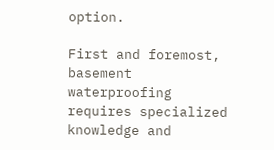option.

First and foremost, basement waterproofing requires specialized knowledge and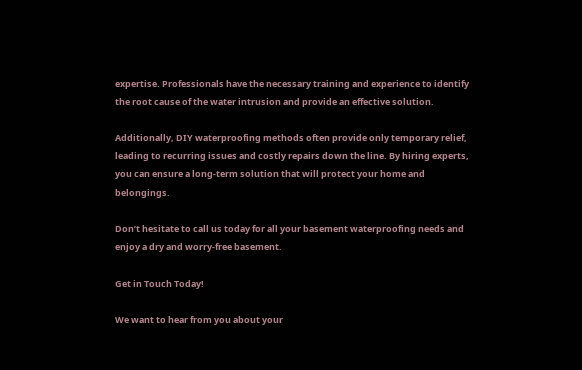expertise. Professionals have the necessary training and experience to identify the root cause of the water intrusion and provide an effective solution.

Additionally, DIY waterproofing methods often provide only temporary relief, leading to recurring issues and costly repairs down the line. By hiring experts, you can ensure a long-term solution that will protect your home and belongings.

Don’t hesitate to call us today for all your basement waterproofing needs and enjoy a dry and worry-free basement.

Get in Touch Today!

We want to hear from you about your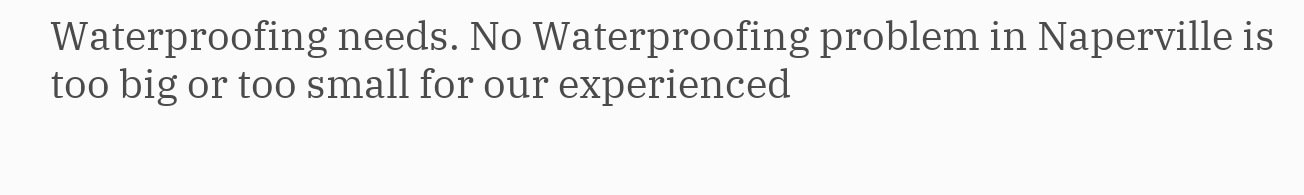Waterproofing needs. No Waterproofing problem in Naperville is too big or too small for our experienced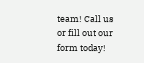team! Call us or fill out our form today!